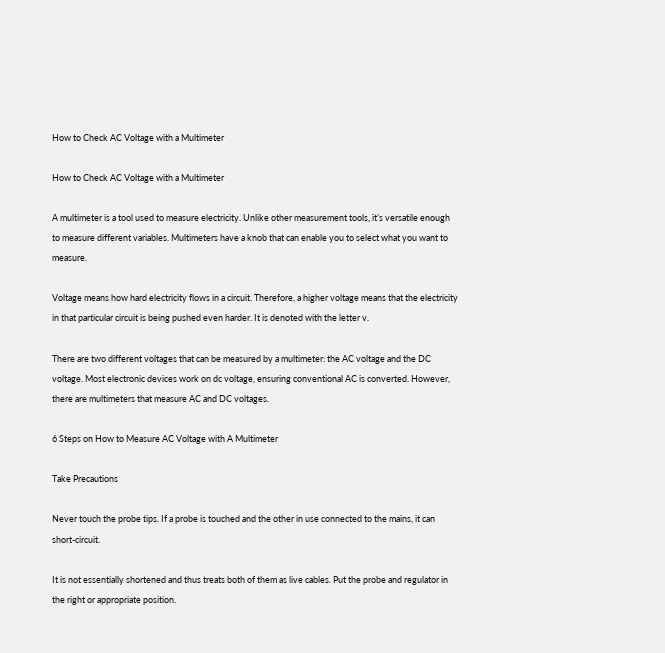How to Check AC Voltage with a Multimeter

How to Check AC Voltage with a Multimeter

A multimeter is a tool used to measure electricity. Unlike other measurement tools, it’s versatile enough to measure different variables. Multimeters have a knob that can enable you to select what you want to measure.

Voltage means how hard electricity flows in a circuit. Therefore, a higher voltage means that the electricity in that particular circuit is being pushed even harder. It is denoted with the letter v.

There are two different voltages that can be measured by a multimeter: the AC voltage and the DC voltage. Most electronic devices work on dc voltage, ensuring conventional AC is converted. However, there are multimeters that measure AC and DC voltages.

6 Steps on How to Measure AC Voltage with A Multimeter

Take Precautions

Never touch the probe tips. If a probe is touched and the other in use connected to the mains, it can short-circuit.

It is not essentially shortened and thus treats both of them as live cables. Put the probe and regulator in the right or appropriate position.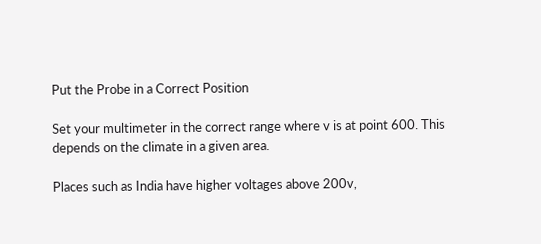Put the Probe in a Correct Position

Set your multimeter in the correct range where v is at point 600. This depends on the climate in a given area.

Places such as India have higher voltages above 200v,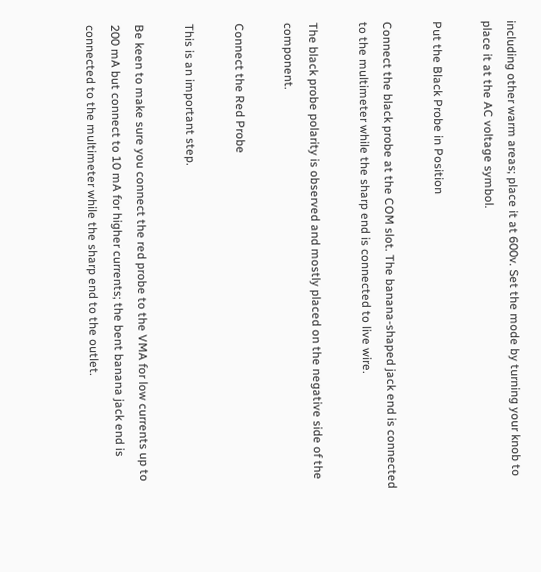including other warm areas; place it at 600v. Set the mode by turning your knob to place it at the AC voltage symbol.

Put the Black Probe in Position

Connect the black probe at the COM slot. The banana-shaped jack end is connected to the multimeter while the sharp end is connected to live wire.

The black probe polarity is observed and mostly placed on the negative side of the component.

Connect the Red Probe

This is an important step.

Be keen to make sure you connect the red probe to the VMA for low currents up to 200 mA but connect to 10 mA for higher currents; the bent banana jack end is connected to the multimeter while the sharp end to the outlet.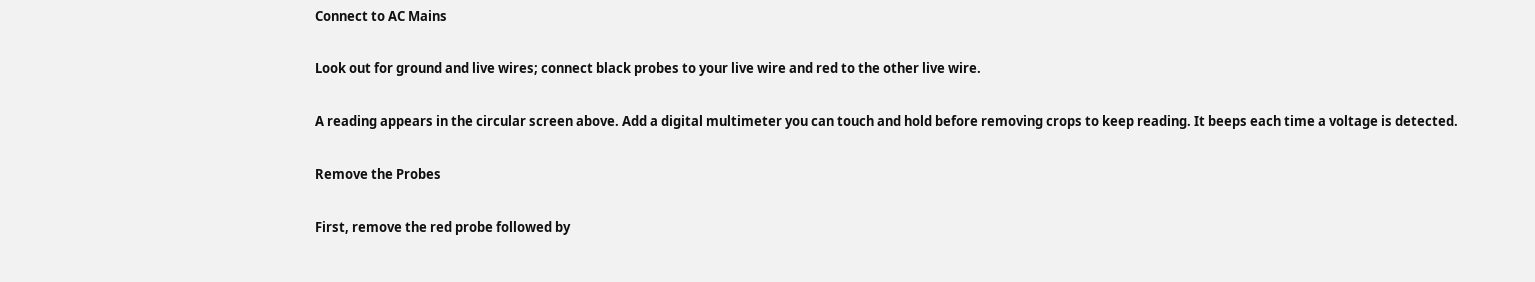Connect to AC Mains

Look out for ground and live wires; connect black probes to your live wire and red to the other live wire.

A reading appears in the circular screen above. Add a digital multimeter you can touch and hold before removing crops to keep reading. It beeps each time a voltage is detected.

Remove the Probes

First, remove the red probe followed by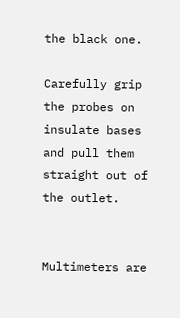the black one.

Carefully grip the probes on insulate bases and pull them straight out of the outlet.


Multimeters are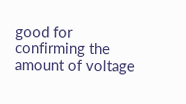good for confirming the amount of voltage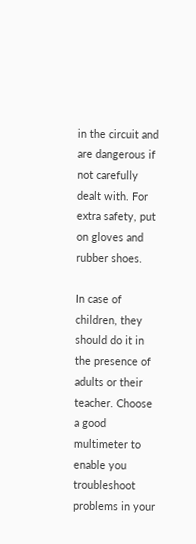in the circuit and are dangerous if not carefully dealt with. For extra safety, put on gloves and rubber shoes.

In case of children, they should do it in the presence of adults or their teacher. Choose a good multimeter to enable you troubleshoot problems in your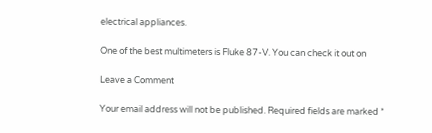electrical appliances.

One of the best multimeters is Fluke 87-V. You can check it out on

Leave a Comment

Your email address will not be published. Required fields are marked *